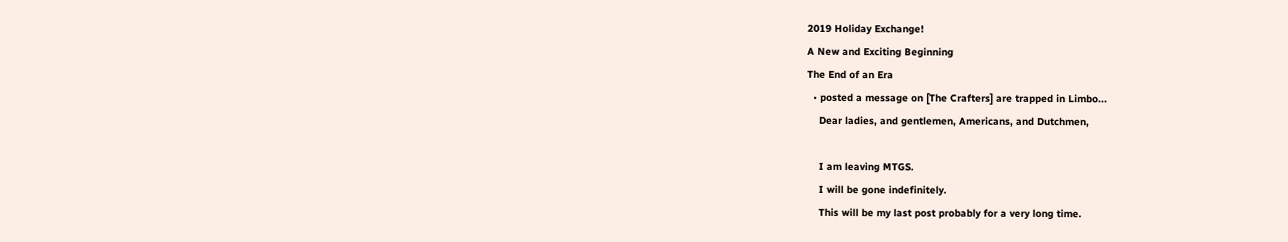2019 Holiday Exchange!
A New and Exciting Beginning
The End of an Era
  • posted a message on [The Crafters] are trapped in Limbo...
    Dear ladies, and gentlemen, Americans, and Dutchmen,

    I am leaving MTGS.
    I will be gone indefinitely.
    This will be my last post probably for a very long time.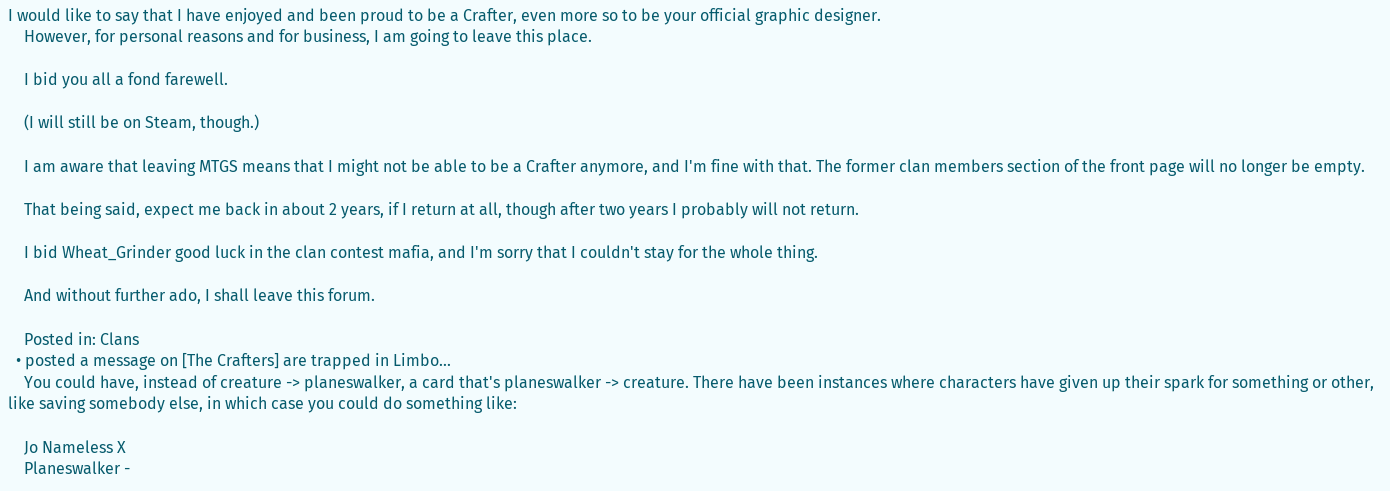I would like to say that I have enjoyed and been proud to be a Crafter, even more so to be your official graphic designer.
    However, for personal reasons and for business, I am going to leave this place.

    I bid you all a fond farewell.

    (I will still be on Steam, though.)

    I am aware that leaving MTGS means that I might not be able to be a Crafter anymore, and I'm fine with that. The former clan members section of the front page will no longer be empty.

    That being said, expect me back in about 2 years, if I return at all, though after two years I probably will not return.

    I bid Wheat_Grinder good luck in the clan contest mafia, and I'm sorry that I couldn't stay for the whole thing.

    And without further ado, I shall leave this forum.

    Posted in: Clans
  • posted a message on [The Crafters] are trapped in Limbo...
    You could have, instead of creature -> planeswalker, a card that's planeswalker -> creature. There have been instances where characters have given up their spark for something or other, like saving somebody else, in which case you could do something like:

    Jo Nameless X
    Planeswalker -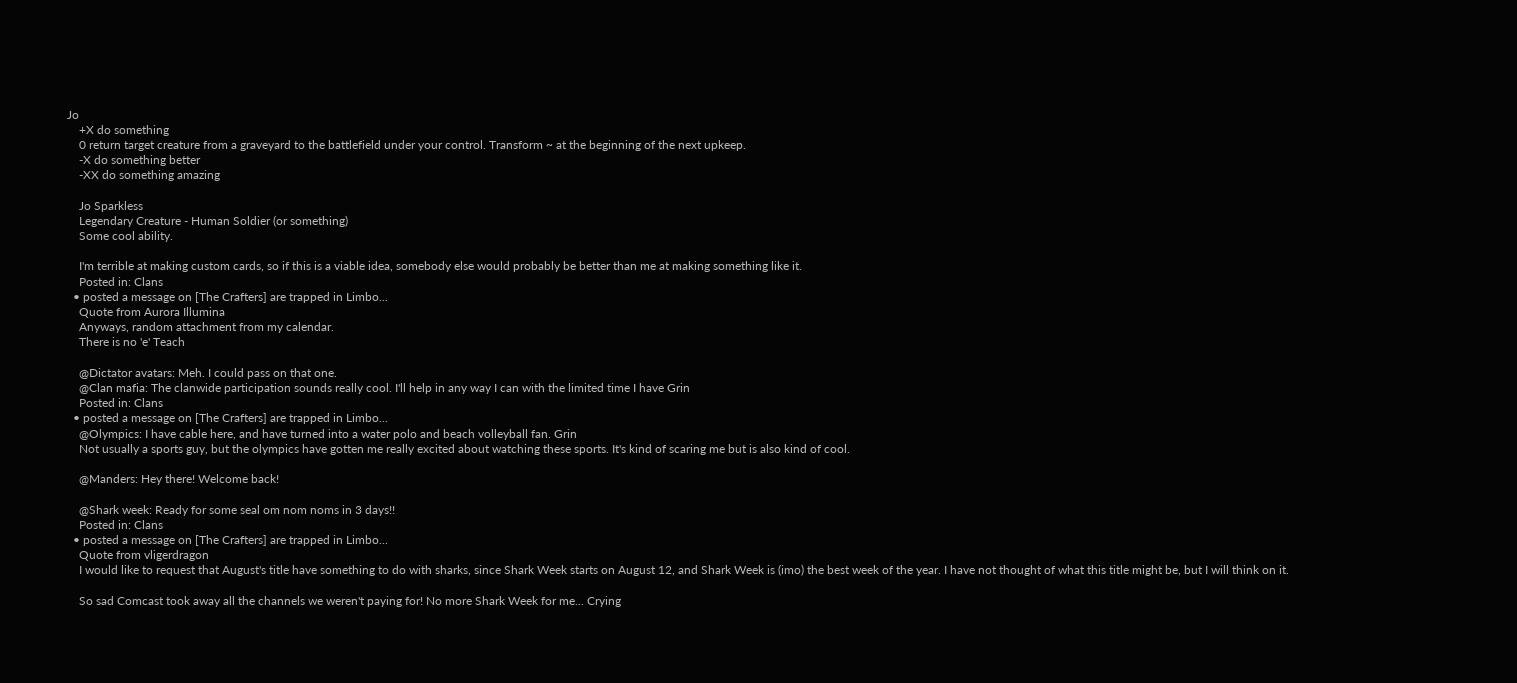Jo
    +X do something
    0 return target creature from a graveyard to the battlefield under your control. Transform ~ at the beginning of the next upkeep.
    -X do something better
    -XX do something amazing

    Jo Sparkless
    Legendary Creature - Human Soldier (or something)
    Some cool ability.

    I'm terrible at making custom cards, so if this is a viable idea, somebody else would probably be better than me at making something like it.
    Posted in: Clans
  • posted a message on [The Crafters] are trapped in Limbo...
    Quote from Aurora Illumina
    Anyways, random attachment from my calendar.
    There is no 'e' Teach

    @Dictator avatars: Meh. I could pass on that one.
    @Clan mafia: The clanwide participation sounds really cool. I'll help in any way I can with the limited time I have Grin
    Posted in: Clans
  • posted a message on [The Crafters] are trapped in Limbo...
    @Olympics: I have cable here, and have turned into a water polo and beach volleyball fan. Grin
    Not usually a sports guy, but the olympics have gotten me really excited about watching these sports. It's kind of scaring me but is also kind of cool.

    @Manders: Hey there! Welcome back!

    @Shark week: Ready for some seal om nom noms in 3 days!!
    Posted in: Clans
  • posted a message on [The Crafters] are trapped in Limbo...
    Quote from vligerdragon
    I would like to request that August's title have something to do with sharks, since Shark Week starts on August 12, and Shark Week is (imo) the best week of the year. I have not thought of what this title might be, but I will think on it.

    So sad Comcast took away all the channels we weren't paying for! No more Shark Week for me... Crying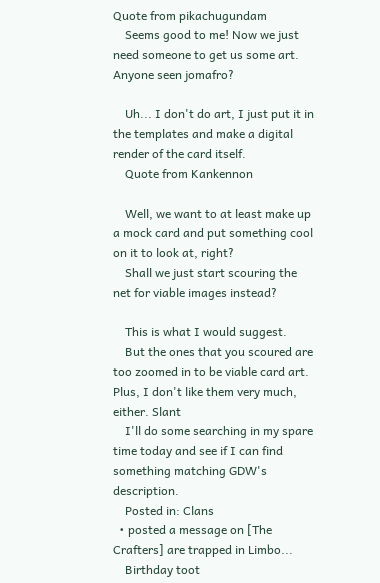Quote from pikachugundam
    Seems good to me! Now we just need someone to get us some art. Anyone seen jomafro?

    Uh... I don't do art, I just put it in the templates and make a digital render of the card itself.
    Quote from Kankennon

    Well, we want to at least make up a mock card and put something cool on it to look at, right?
    Shall we just start scouring the net for viable images instead?

    This is what I would suggest.
    But the ones that you scoured are too zoomed in to be viable card art. Plus, I don't like them very much, either. Slant
    I'll do some searching in my spare time today and see if I can find something matching GDW's description.
    Posted in: Clans
  • posted a message on [The Crafters] are trapped in Limbo...
    Birthday toot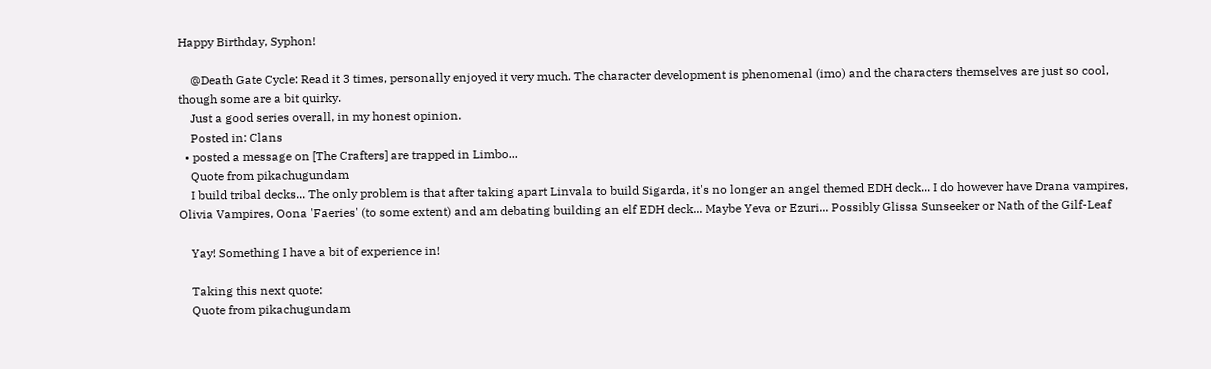Happy Birthday, Syphon!

    @Death Gate Cycle: Read it 3 times, personally enjoyed it very much. The character development is phenomenal (imo) and the characters themselves are just so cool, though some are a bit quirky.
    Just a good series overall, in my honest opinion.
    Posted in: Clans
  • posted a message on [The Crafters] are trapped in Limbo...
    Quote from pikachugundam
    I build tribal decks... The only problem is that after taking apart Linvala to build Sigarda, it's no longer an angel themed EDH deck... I do however have Drana vampires, Olivia Vampires, Oona 'Faeries' (to some extent) and am debating building an elf EDH deck... Maybe Yeva or Ezuri... Possibly Glissa Sunseeker or Nath of the Gilf-Leaf

    Yay! Something I have a bit of experience in!

    Taking this next quote:
    Quote from pikachugundam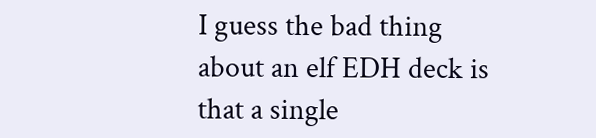I guess the bad thing about an elf EDH deck is that a single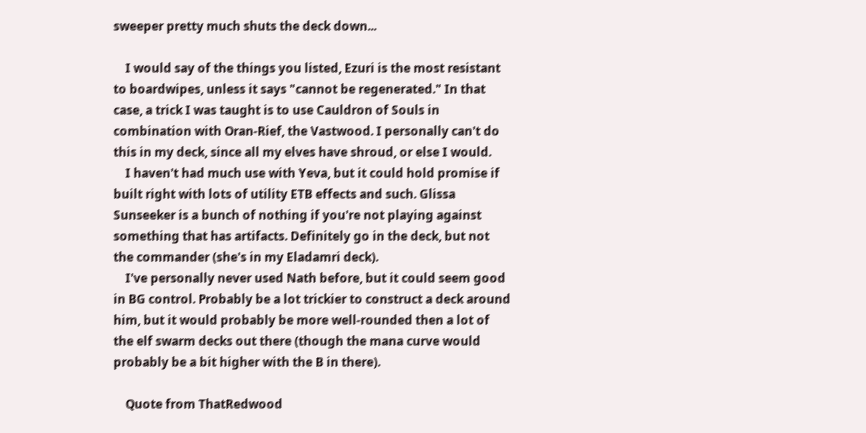sweeper pretty much shuts the deck down...

    I would say of the things you listed, Ezuri is the most resistant to boardwipes, unless it says "cannot be regenerated." In that case, a trick I was taught is to use Cauldron of Souls in combination with Oran-Rief, the Vastwood. I personally can't do this in my deck, since all my elves have shroud, or else I would.
    I haven't had much use with Yeva, but it could hold promise if built right with lots of utility ETB effects and such. Glissa Sunseeker is a bunch of nothing if you're not playing against something that has artifacts. Definitely go in the deck, but not the commander (she's in my Eladamri deck).
    I've personally never used Nath before, but it could seem good in BG control. Probably be a lot trickier to construct a deck around him, but it would probably be more well-rounded then a lot of the elf swarm decks out there (though the mana curve would probably be a bit higher with the B in there).

    Quote from ThatRedwood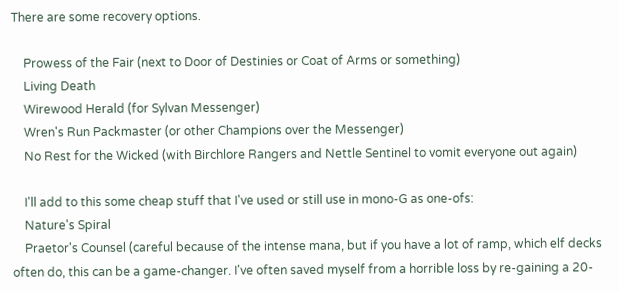There are some recovery options.

    Prowess of the Fair (next to Door of Destinies or Coat of Arms or something)
    Living Death
    Wirewood Herald (for Sylvan Messenger)
    Wren's Run Packmaster (or other Champions over the Messenger)
    No Rest for the Wicked (with Birchlore Rangers and Nettle Sentinel to vomit everyone out again)

    I'll add to this some cheap stuff that I've used or still use in mono-G as one-ofs:
    Nature's Spiral
    Praetor's Counsel (careful because of the intense mana, but if you have a lot of ramp, which elf decks often do, this can be a game-changer. I've often saved myself from a horrible loss by re-gaining a 20-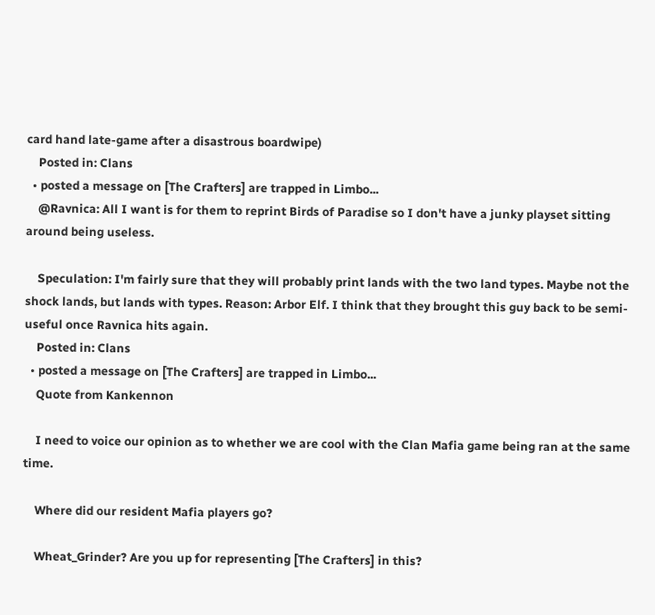card hand late-game after a disastrous boardwipe)
    Posted in: Clans
  • posted a message on [The Crafters] are trapped in Limbo...
    @Ravnica: All I want is for them to reprint Birds of Paradise so I don't have a junky playset sitting around being useless.

    Speculation: I'm fairly sure that they will probably print lands with the two land types. Maybe not the shock lands, but lands with types. Reason: Arbor Elf. I think that they brought this guy back to be semi-useful once Ravnica hits again.
    Posted in: Clans
  • posted a message on [The Crafters] are trapped in Limbo...
    Quote from Kankennon

    I need to voice our opinion as to whether we are cool with the Clan Mafia game being ran at the same time.

    Where did our resident Mafia players go?

    Wheat_Grinder? Are you up for representing [The Crafters] in this?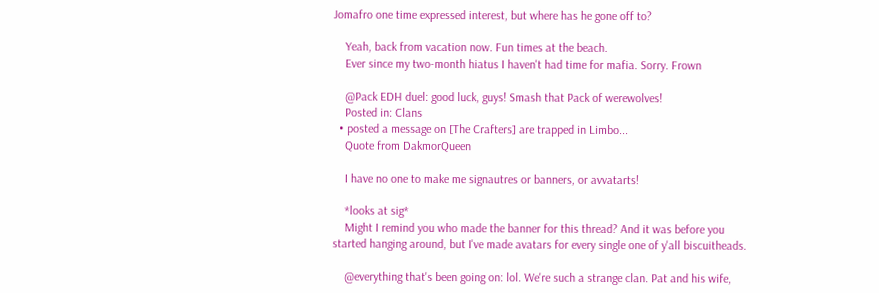Jomafro one time expressed interest, but where has he gone off to?

    Yeah, back from vacation now. Fun times at the beach.
    Ever since my two-month hiatus I haven't had time for mafia. Sorry. Frown

    @Pack EDH duel: good luck, guys! Smash that Pack of werewolves!
    Posted in: Clans
  • posted a message on [The Crafters] are trapped in Limbo...
    Quote from DakmorQueen

    I have no one to make me signautres or banners, or avvatarts!

    *looks at sig*
    Might I remind you who made the banner for this thread? And it was before you started hanging around, but I've made avatars for every single one of y'all biscuitheads.

    @everything that's been going on: lol. We're such a strange clan. Pat and his wife,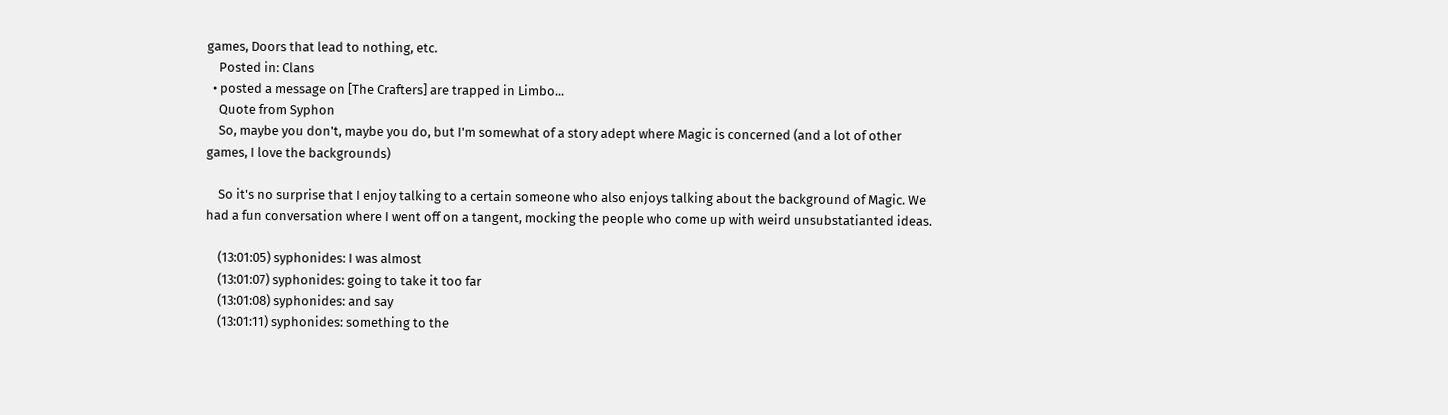games, Doors that lead to nothing, etc.
    Posted in: Clans
  • posted a message on [The Crafters] are trapped in Limbo...
    Quote from Syphon
    So, maybe you don't, maybe you do, but I'm somewhat of a story adept where Magic is concerned (and a lot of other games, I love the backgrounds)

    So it's no surprise that I enjoy talking to a certain someone who also enjoys talking about the background of Magic. We had a fun conversation where I went off on a tangent, mocking the people who come up with weird unsubstatianted ideas.

    (13:01:05) syphonides: I was almost
    (13:01:07) syphonides: going to take it too far
    (13:01:08) syphonides: and say
    (13:01:11) syphonides: something to the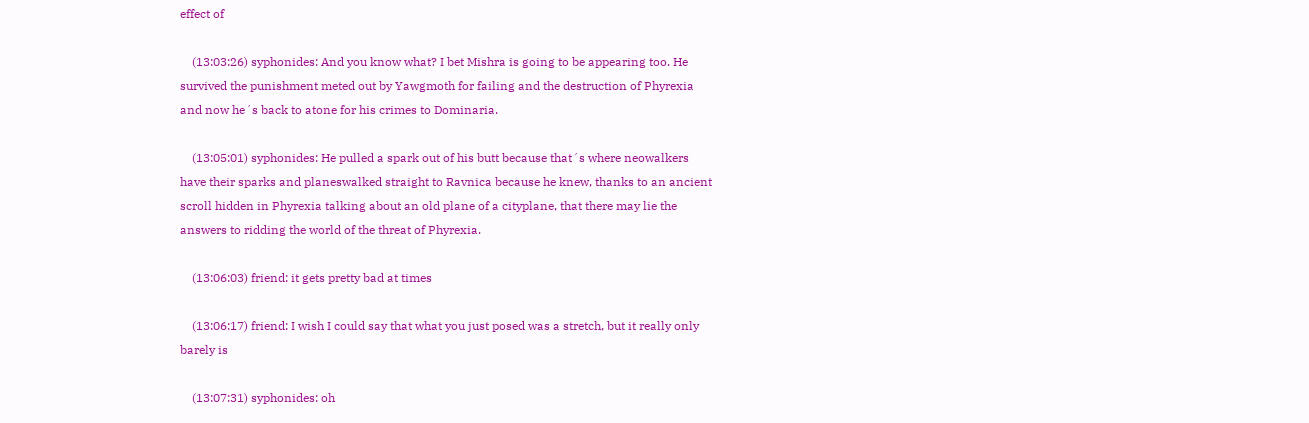effect of

    (13:03:26) syphonides: And you know what? I bet Mishra is going to be appearing too. He survived the punishment meted out by Yawgmoth for failing and the destruction of Phyrexia and now he´s back to atone for his crimes to Dominaria.

    (13:05:01) syphonides: He pulled a spark out of his butt because that´s where neowalkers have their sparks and planeswalked straight to Ravnica because he knew, thanks to an ancient scroll hidden in Phyrexia talking about an old plane of a cityplane, that there may lie the answers to ridding the world of the threat of Phyrexia.

    (13:06:03) friend: it gets pretty bad at times

    (13:06:17) friend: I wish I could say that what you just posed was a stretch, but it really only barely is

    (13:07:31) syphonides: oh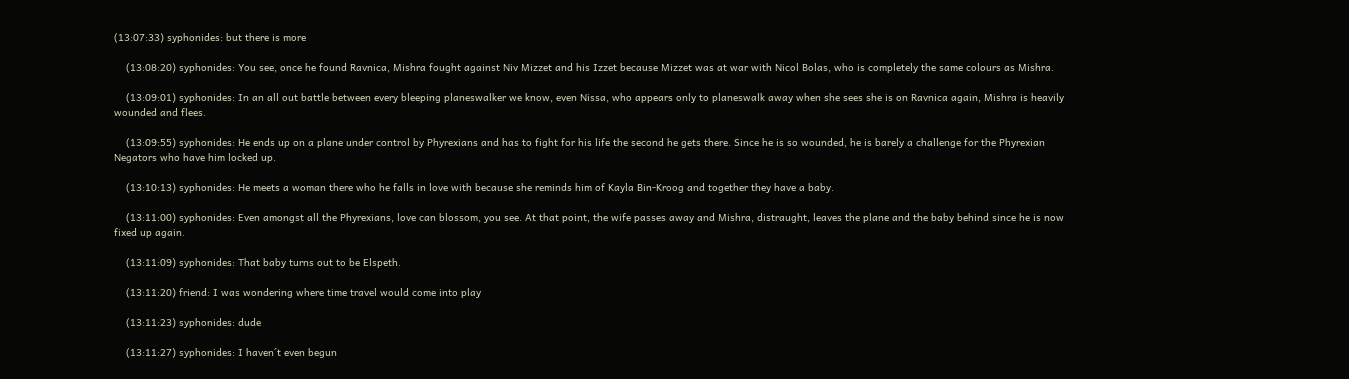(13:07:33) syphonides: but there is more

    (13:08:20) syphonides: You see, once he found Ravnica, Mishra fought against Niv Mizzet and his Izzet because Mizzet was at war with Nicol Bolas, who is completely the same colours as Mishra.

    (13:09:01) syphonides: In an all out battle between every bleeping planeswalker we know, even Nissa, who appears only to planeswalk away when she sees she is on Ravnica again, Mishra is heavily wounded and flees.

    (13:09:55) syphonides: He ends up on a plane under control by Phyrexians and has to fight for his life the second he gets there. Since he is so wounded, he is barely a challenge for the Phyrexian Negators who have him locked up.

    (13:10:13) syphonides: He meets a woman there who he falls in love with because she reminds him of Kayla Bin-Kroog and together they have a baby.

    (13:11:00) syphonides: Even amongst all the Phyrexians, love can blossom, you see. At that point, the wife passes away and Mishra, distraught, leaves the plane and the baby behind since he is now fixed up again.

    (13:11:09) syphonides: That baby turns out to be Elspeth.

    (13:11:20) friend: I was wondering where time travel would come into play

    (13:11:23) syphonides: dude

    (13:11:27) syphonides: I haven´t even begun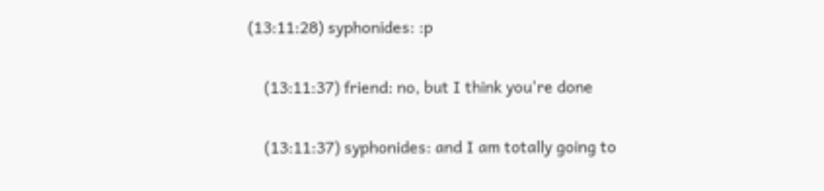(13:11:28) syphonides: :p

    (13:11:37) friend: no, but I think you're done

    (13:11:37) syphonides: and I am totally going to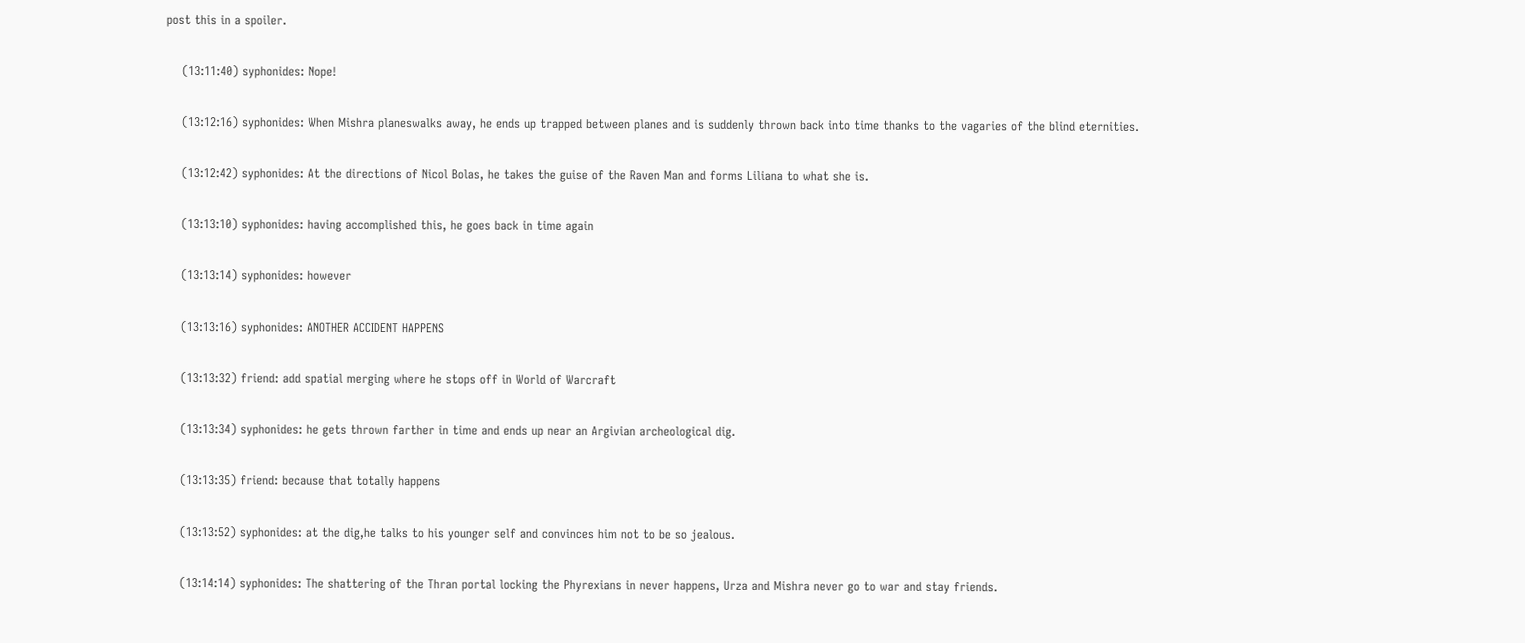post this in a spoiler.

    (13:11:40) syphonides: Nope!

    (13:12:16) syphonides: When Mishra planeswalks away, he ends up trapped between planes and is suddenly thrown back into time thanks to the vagaries of the blind eternities.

    (13:12:42) syphonides: At the directions of Nicol Bolas, he takes the guise of the Raven Man and forms Liliana to what she is.

    (13:13:10) syphonides: having accomplished this, he goes back in time again

    (13:13:14) syphonides: however

    (13:13:16) syphonides: ANOTHER ACCIDENT HAPPENS

    (13:13:32) friend: add spatial merging where he stops off in World of Warcraft

    (13:13:34) syphonides: he gets thrown farther in time and ends up near an Argivian archeological dig.

    (13:13:35) friend: because that totally happens

    (13:13:52) syphonides: at the dig,he talks to his younger self and convinces him not to be so jealous.

    (13:14:14) syphonides: The shattering of the Thran portal locking the Phyrexians in never happens, Urza and Mishra never go to war and stay friends.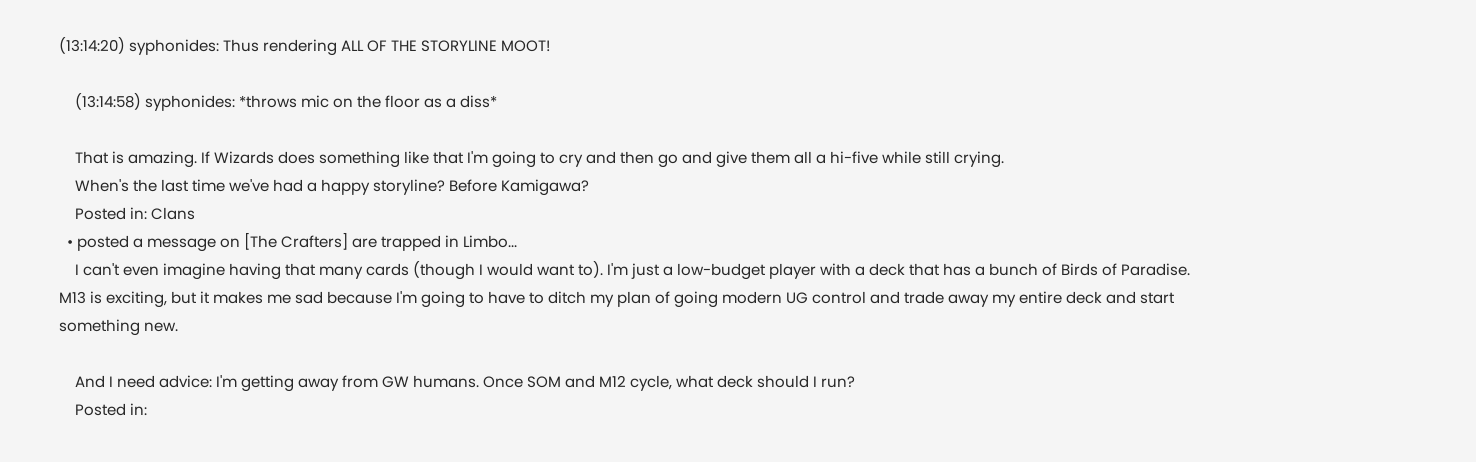(13:14:20) syphonides: Thus rendering ALL OF THE STORYLINE MOOT!

    (13:14:58) syphonides: *throws mic on the floor as a diss*

    That is amazing. If Wizards does something like that I'm going to cry and then go and give them all a hi-five while still crying.
    When's the last time we've had a happy storyline? Before Kamigawa?
    Posted in: Clans
  • posted a message on [The Crafters] are trapped in Limbo...
    I can't even imagine having that many cards (though I would want to). I'm just a low-budget player with a deck that has a bunch of Birds of Paradise. M13 is exciting, but it makes me sad because I'm going to have to ditch my plan of going modern UG control and trade away my entire deck and start something new.

    And I need advice: I'm getting away from GW humans. Once SOM and M12 cycle, what deck should I run?
    Posted in: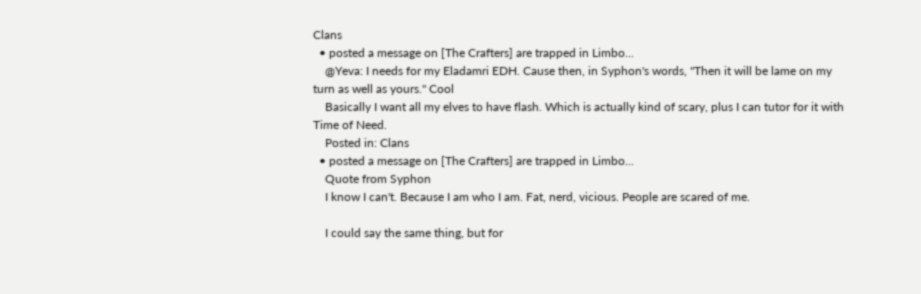Clans
  • posted a message on [The Crafters] are trapped in Limbo...
    @Yeva: I needs for my Eladamri EDH. Cause then, in Syphon's words, "Then it will be lame on my turn as well as yours." Cool
    Basically I want all my elves to have flash. Which is actually kind of scary, plus I can tutor for it with Time of Need.
    Posted in: Clans
  • posted a message on [The Crafters] are trapped in Limbo...
    Quote from Syphon
    I know I can't. Because I am who I am. Fat, nerd, vicious. People are scared of me.

    I could say the same thing, but for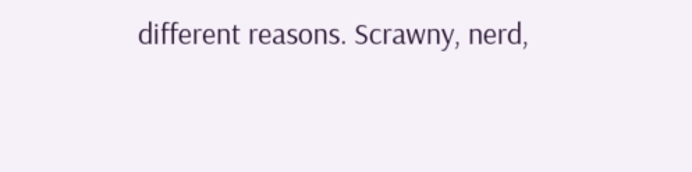different reasons. Scrawny, nerd,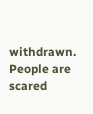withdrawn. People are scared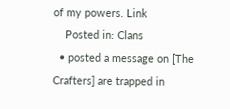of my powers. Link
    Posted in: Clans
  • posted a message on [The Crafters] are trapped in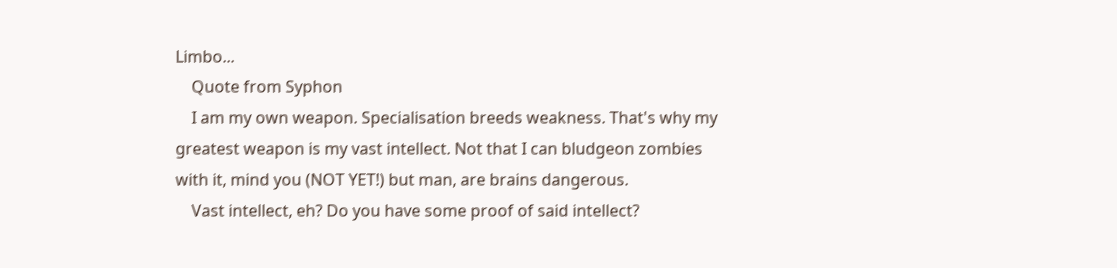Limbo...
    Quote from Syphon
    I am my own weapon. Specialisation breeds weakness. That's why my greatest weapon is my vast intellect. Not that I can bludgeon zombies with it, mind you (NOT YET!) but man, are brains dangerous.
    Vast intellect, eh? Do you have some proof of said intellect?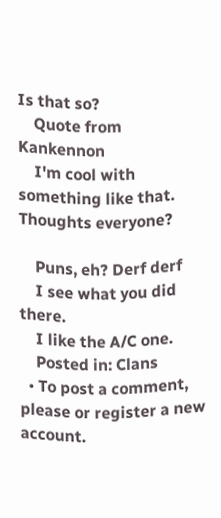Is that so?
    Quote from Kankennon
    I'm cool with something like that. Thoughts everyone?

    Puns, eh? Derf derf
    I see what you did there.
    I like the A/C one.
    Posted in: Clans
  • To post a comment, please or register a new account.